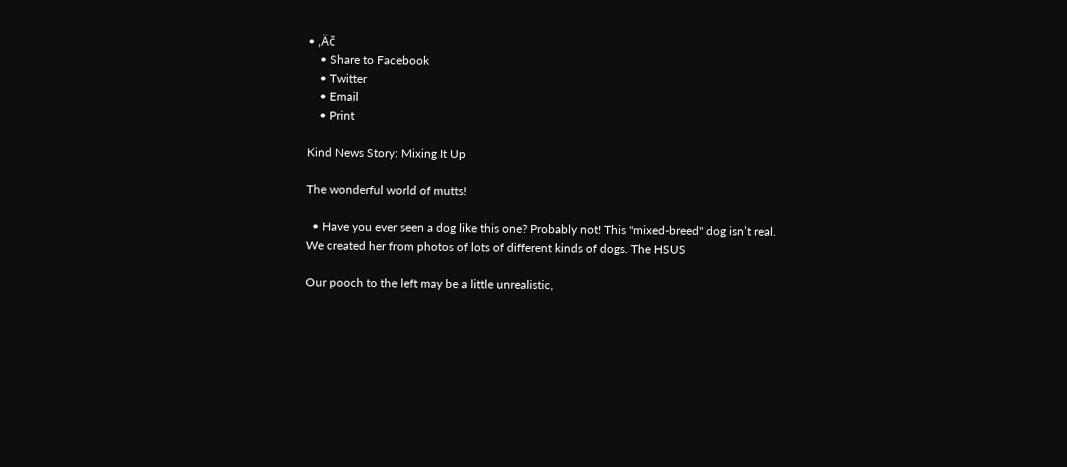• ‚Äč
    • Share to Facebook
    • Twitter
    • Email
    • Print

Kind News Story: Mixing It Up

The wonderful world of mutts!

  • Have you ever seen a dog like this one? Probably not! This "mixed-breed" dog isn’t real. We created her from photos of lots of different kinds of dogs. The HSUS

Our pooch to the left may be a little unrealistic,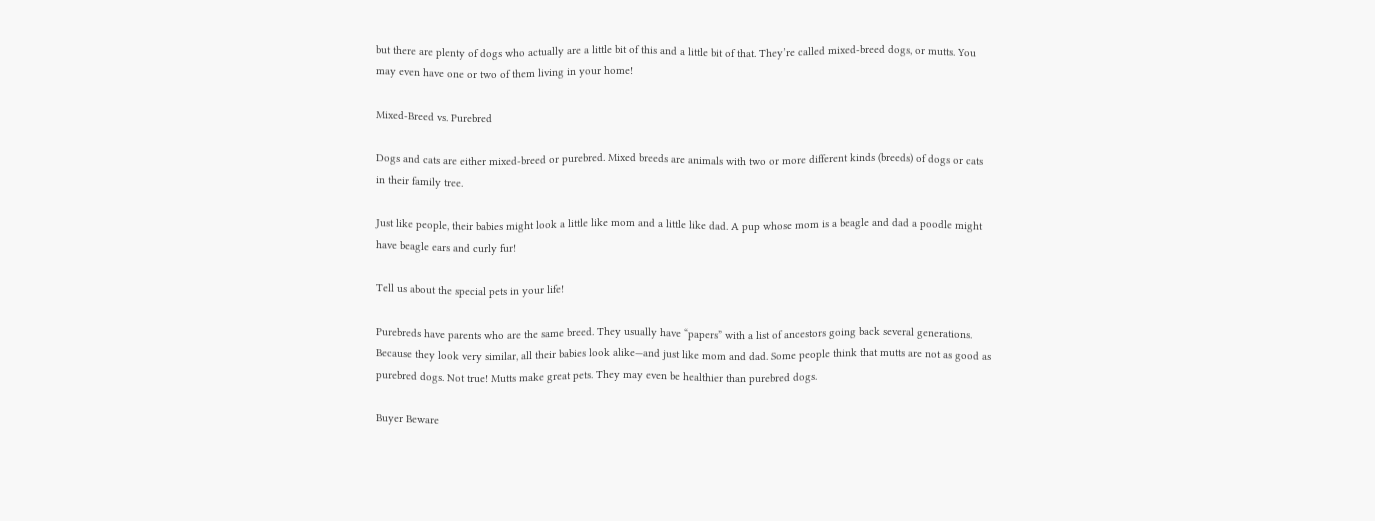but there are plenty of dogs who actually are a little bit of this and a little bit of that. They’re called mixed-breed dogs, or mutts. You may even have one or two of them living in your home!

Mixed-Breed vs. Purebred

Dogs and cats are either mixed-breed or purebred. Mixed breeds are animals with two or more different kinds (breeds) of dogs or cats in their family tree.

Just like people, their babies might look a little like mom and a little like dad. A pup whose mom is a beagle and dad a poodle might have beagle ears and curly fur!

Tell us about the special pets in your life!

Purebreds have parents who are the same breed. They usually have “papers” with a list of ancestors going back several generations. Because they look very similar, all their babies look alike—and just like mom and dad. Some people think that mutts are not as good as purebred dogs. Not true! Mutts make great pets. They may even be healthier than purebred dogs.

Buyer Beware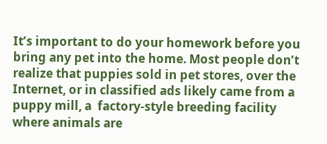It’s important to do your homework before you bring any pet into the home. Most people don’t realize that puppies sold in pet stores, over the Internet, or in classified ads likely came from a puppy mill, a  factory-style breeding facility where animals are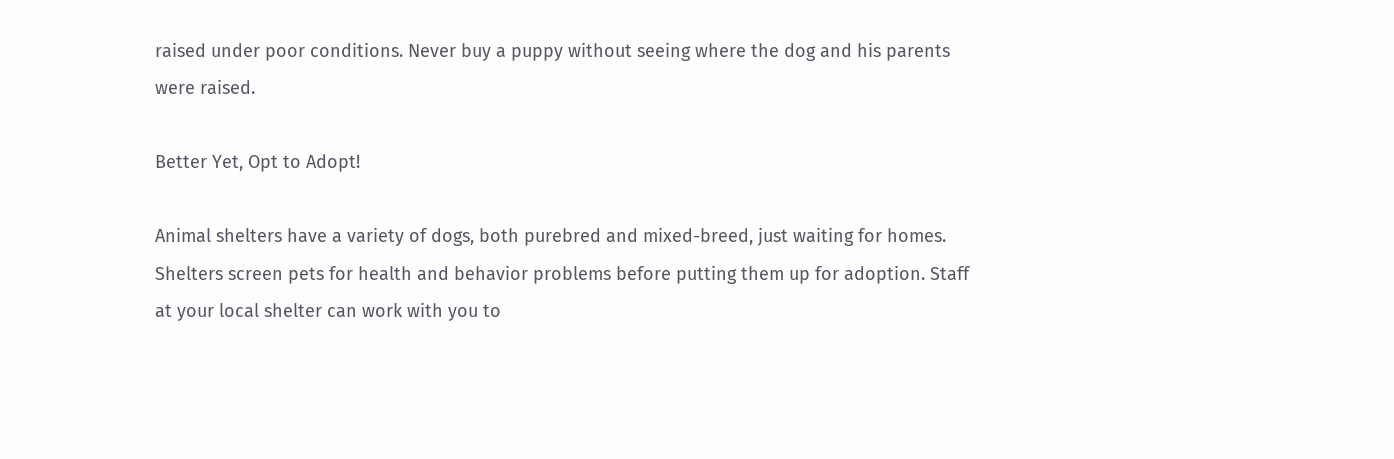raised under poor conditions. Never buy a puppy without seeing where the dog and his parents were raised.

Better Yet, Opt to Adopt!

Animal shelters have a variety of dogs, both purebred and mixed-breed, just waiting for homes. Shelters screen pets for health and behavior problems before putting them up for adoption. Staff at your local shelter can work with you to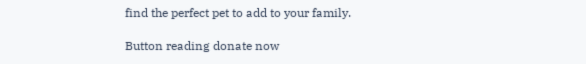find the perfect pet to add to your family.

Button reading donate now